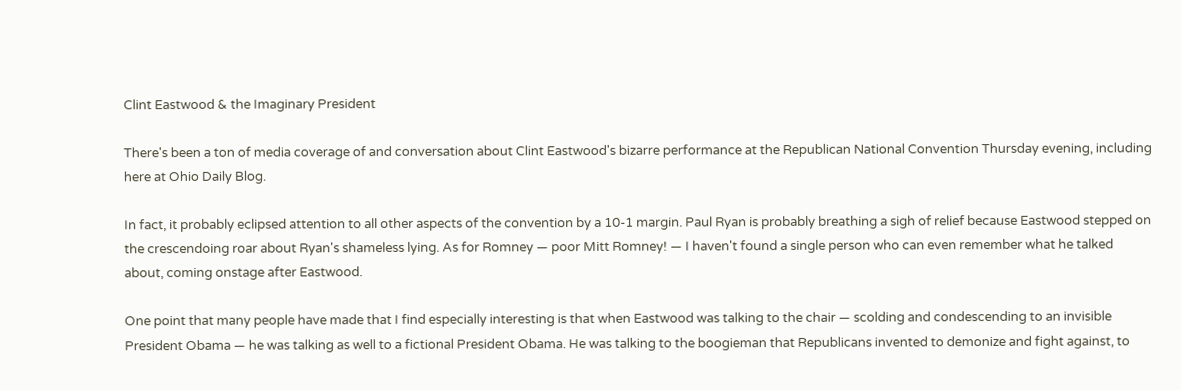Clint Eastwood & the Imaginary President

There's been a ton of media coverage of and conversation about Clint Eastwood's bizarre performance at the Republican National Convention Thursday evening, including here at Ohio Daily Blog.

In fact, it probably eclipsed attention to all other aspects of the convention by a 10-1 margin. Paul Ryan is probably breathing a sigh of relief because Eastwood stepped on the crescendoing roar about Ryan's shameless lying. As for Romney — poor Mitt Romney! — I haven't found a single person who can even remember what he talked about, coming onstage after Eastwood.

One point that many people have made that I find especially interesting is that when Eastwood was talking to the chair — scolding and condescending to an invisible President Obama — he was talking as well to a fictional President Obama. He was talking to the boogieman that Republicans invented to demonize and fight against, to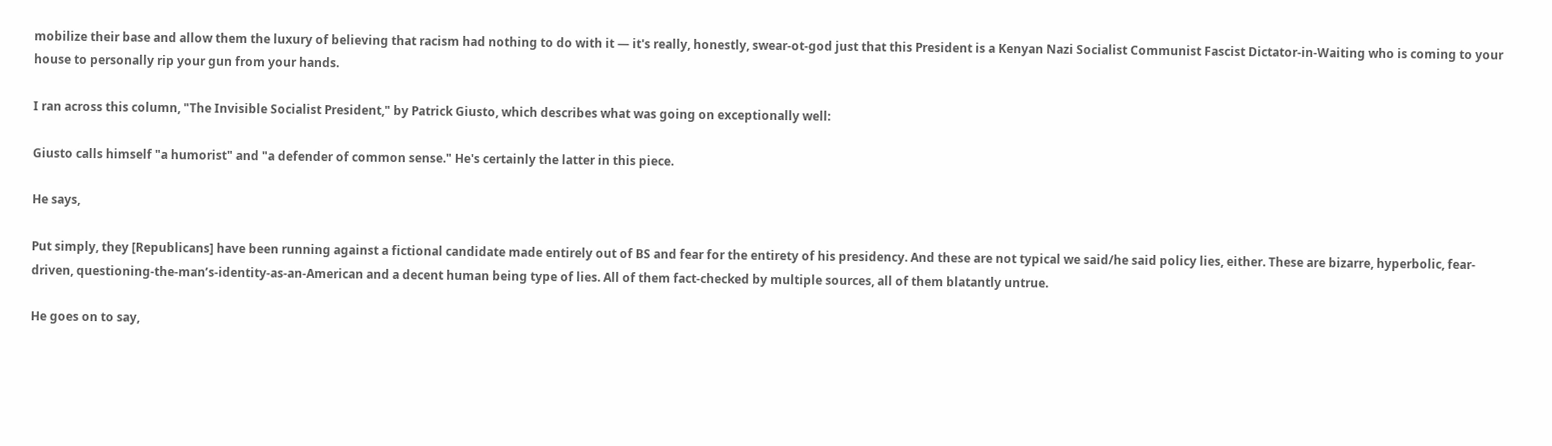mobilize their base and allow them the luxury of believing that racism had nothing to do with it — it's really, honestly, swear-ot-god just that this President is a Kenyan Nazi Socialist Communist Fascist Dictator-in-Waiting who is coming to your house to personally rip your gun from your hands.

I ran across this column, "The Invisible Socialist President," by Patrick Giusto, which describes what was going on exceptionally well:

Giusto calls himself "a humorist" and "a defender of common sense." He's certainly the latter in this piece.

He says,

Put simply, they [Republicans] have been running against a fictional candidate made entirely out of BS and fear for the entirety of his presidency. And these are not typical we said/he said policy lies, either. These are bizarre, hyperbolic, fear-driven, questioning-the-man’s-identity-as-an-American and a decent human being type of lies. All of them fact-checked by multiple sources, all of them blatantly untrue.

He goes on to say,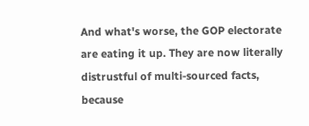And what's worse, the GOP electorate are eating it up. They are now literally distrustful of multi-sourced facts, because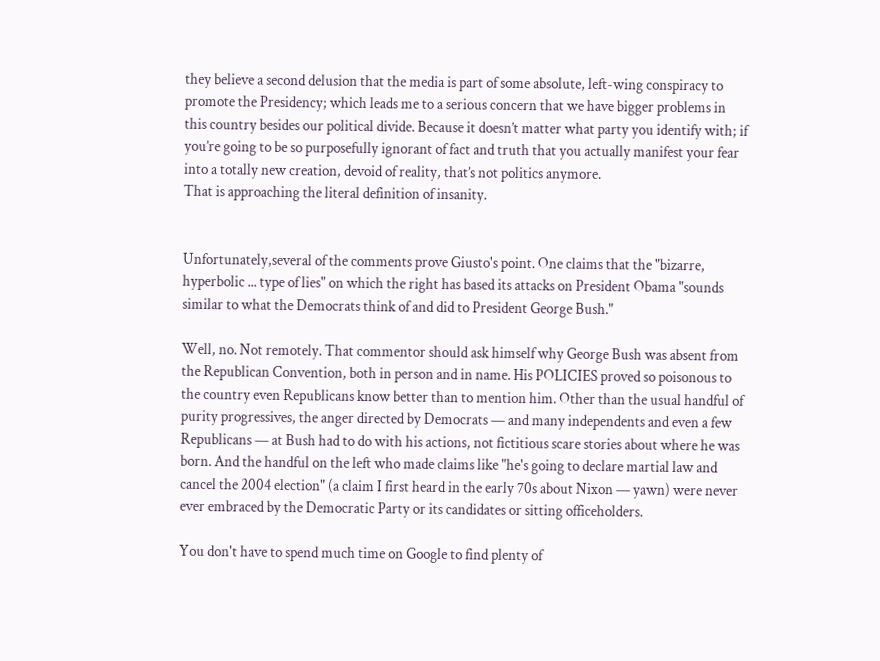they believe a second delusion that the media is part of some absolute, left-wing conspiracy to promote the Presidency; which leads me to a serious concern that we have bigger problems in this country besides our political divide. Because it doesn’t matter what party you identify with; if you’re going to be so purposefully ignorant of fact and truth that you actually manifest your fear into a totally new creation, devoid of reality, that’s not politics anymore.
That is approaching the literal definition of insanity.


Unfortunately,several of the comments prove Giusto's point. One claims that the "bizarre, hyperbolic ... type of lies" on which the right has based its attacks on President Obama "sounds similar to what the Democrats think of and did to President George Bush."

Well, no. Not remotely. That commentor should ask himself why George Bush was absent from the Republican Convention, both in person and in name. His POLICIES proved so poisonous to the country even Republicans know better than to mention him. Other than the usual handful of purity progressives, the anger directed by Democrats — and many independents and even a few Republicans — at Bush had to do with his actions, not fictitious scare stories about where he was born. And the handful on the left who made claims like "he's going to declare martial law and cancel the 2004 election" (a claim I first heard in the early 70s about Nixon — yawn) were never ever embraced by the Democratic Party or its candidates or sitting officeholders.

You don't have to spend much time on Google to find plenty of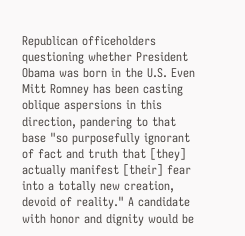Republican officeholders questioning whether President Obama was born in the U.S. Even Mitt Romney has been casting oblique aspersions in this direction, pandering to that base "so purposefully ignorant of fact and truth that [they] actually manifest [their] fear into a totally new creation, devoid of reality." A candidate with honor and dignity would be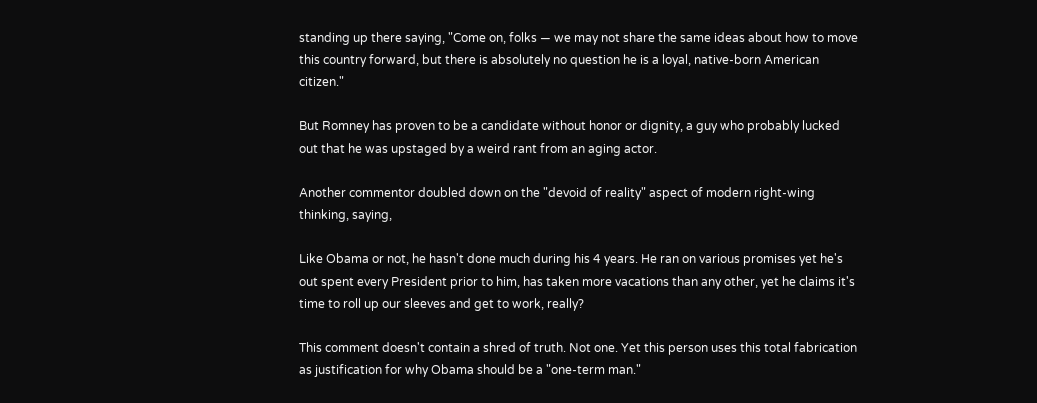standing up there saying, "Come on, folks — we may not share the same ideas about how to move this country forward, but there is absolutely no question he is a loyal, native-born American citizen."

But Romney has proven to be a candidate without honor or dignity, a guy who probably lucked out that he was upstaged by a weird rant from an aging actor.

Another commentor doubled down on the "devoid of reality" aspect of modern right-wing thinking, saying,

Like Obama or not, he hasn't done much during his 4 years. He ran on various promises yet he's out spent every President prior to him, has taken more vacations than any other, yet he claims it's time to roll up our sleeves and get to work, really?

This comment doesn't contain a shred of truth. Not one. Yet this person uses this total fabrication as justification for why Obama should be a "one-term man."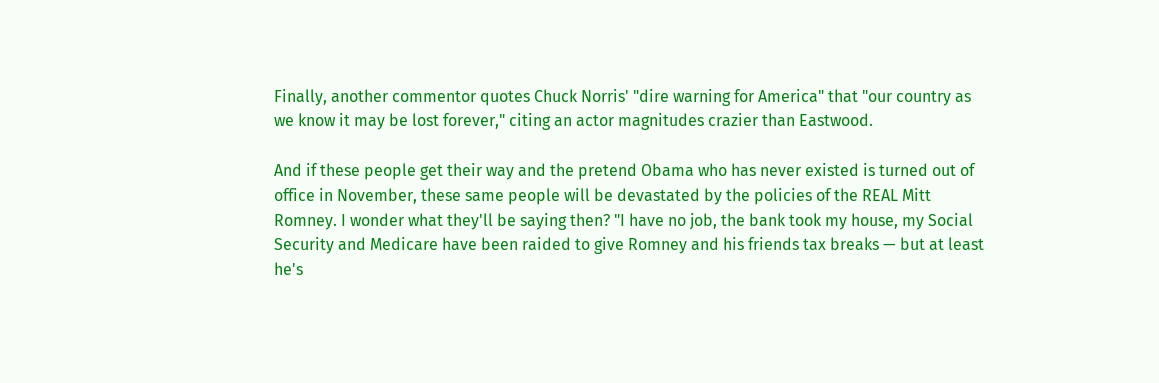Finally, another commentor quotes Chuck Norris' "dire warning for America" that "our country as we know it may be lost forever," citing an actor magnitudes crazier than Eastwood.

And if these people get their way and the pretend Obama who has never existed is turned out of office in November, these same people will be devastated by the policies of the REAL Mitt Romney. I wonder what they'll be saying then? "I have no job, the bank took my house, my Social Security and Medicare have been raided to give Romney and his friends tax breaks — but at least he's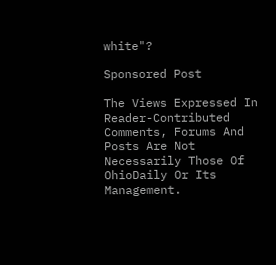white"?

Sponsored Post

The Views Expressed In Reader-Contributed Comments, Forums And Posts Are Not Necessarily Those Of OhioDaily Or Its Management.